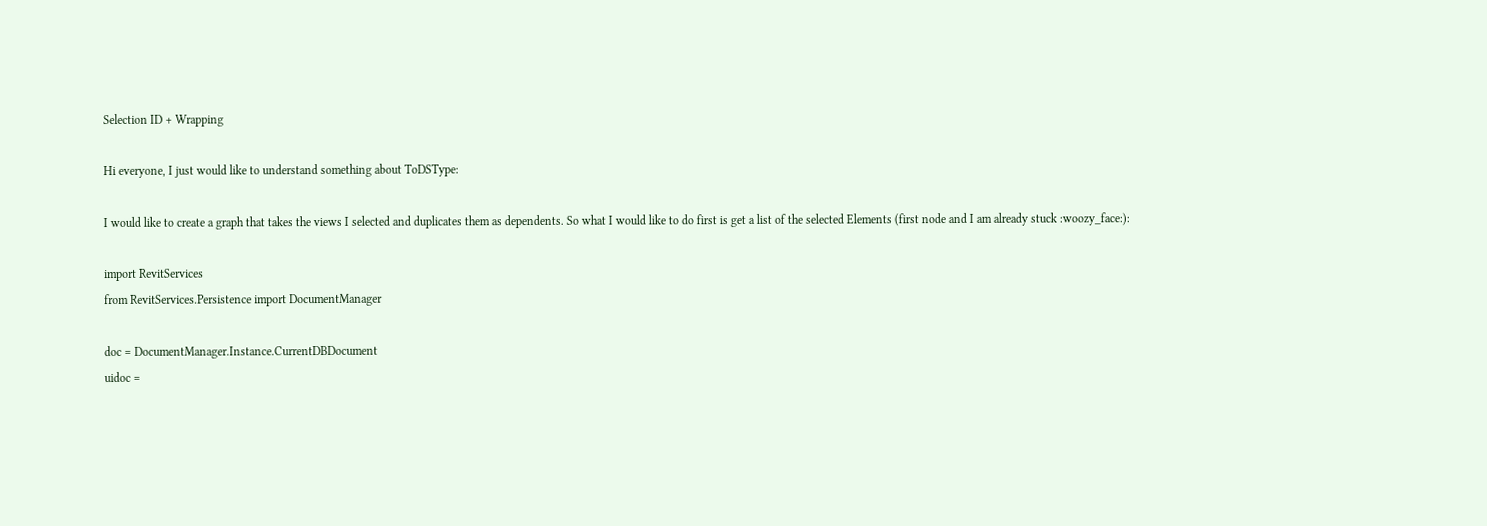Selection ID + Wrapping

Hi everyone, I just would like to understand something about ToDSType:

I would like to create a graph that takes the views I selected and duplicates them as dependents. So what I would like to do first is get a list of the selected Elements (first node and I am already stuck :woozy_face:):

import RevitServices
from RevitServices.Persistence import DocumentManager

doc = DocumentManager.Instance.CurrentDBDocument
uidoc =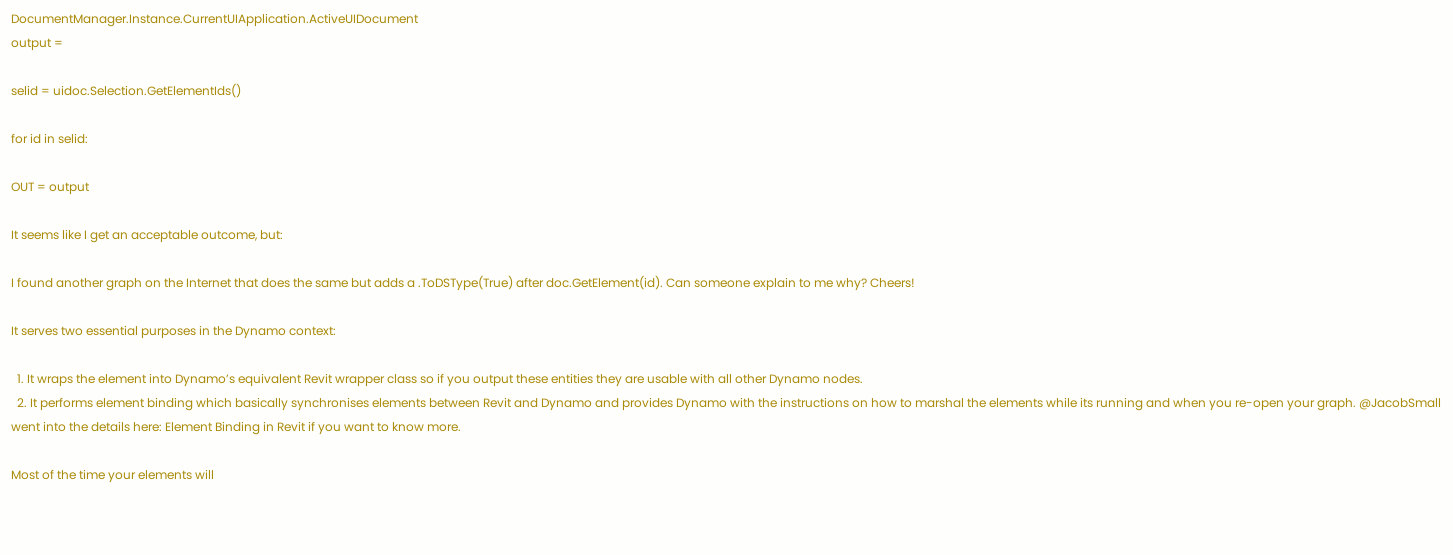DocumentManager.Instance.CurrentUIApplication.ActiveUIDocument
output =

selid = uidoc.Selection.GetElementIds()

for id in selid:

OUT = output

It seems like I get an acceptable outcome, but:

I found another graph on the Internet that does the same but adds a .ToDSType(True) after doc.GetElement(id). Can someone explain to me why? Cheers!

It serves two essential purposes in the Dynamo context:

  1. It wraps the element into Dynamo’s equivalent Revit wrapper class so if you output these entities they are usable with all other Dynamo nodes.
  2. It performs element binding which basically synchronises elements between Revit and Dynamo and provides Dynamo with the instructions on how to marshal the elements while its running and when you re-open your graph. @JacobSmall went into the details here: Element Binding in Revit if you want to know more.

Most of the time your elements will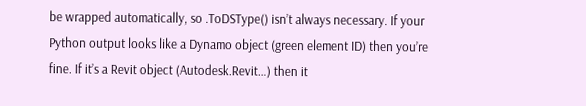be wrapped automatically, so .ToDSType() isn’t always necessary. If your Python output looks like a Dynamo object (green element ID) then you’re fine. If it’s a Revit object (Autodesk.Revit…) then it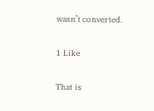wasn’t converted.

1 Like

That is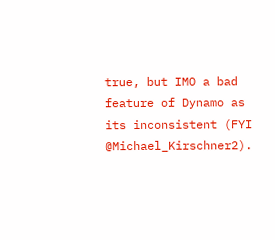true, but IMO a bad feature of Dynamo as its inconsistent (FYI @Michael_Kirschner2).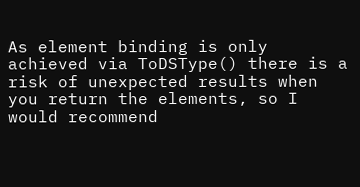As element binding is only achieved via ToDSType() there is a risk of unexpected results when you return the elements, so I would recommend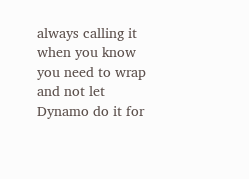always calling it when you know you need to wrap and not let Dynamo do it for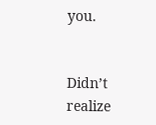you.


Didn’t realize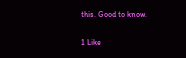this. Good to know.

1 Like